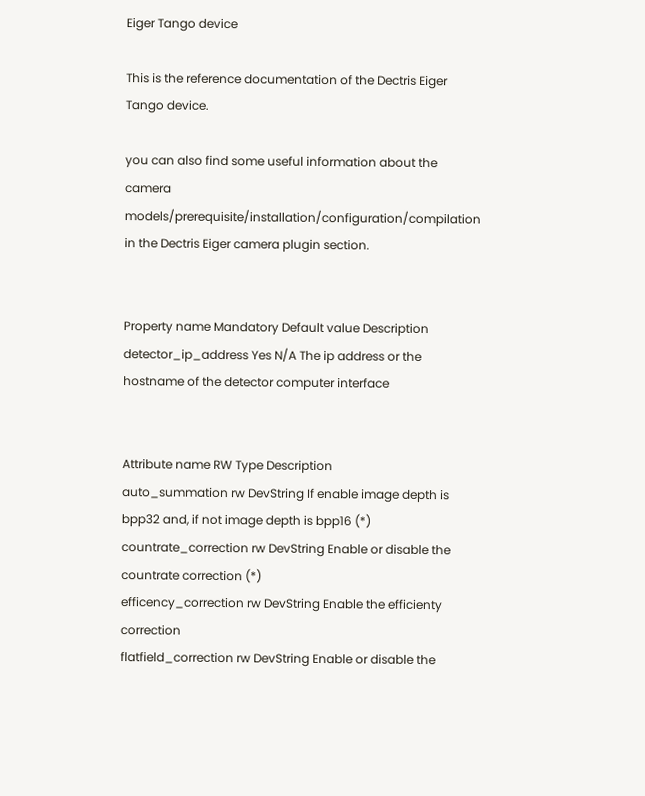Eiger Tango device

This is the reference documentation of the Dectris Eiger Tango device.

you can also find some useful information about the camera models/prerequisite/installation/configuration/compilation in the Dectris Eiger camera plugin section.


Property name Mandatory Default value Description
detector_ip_address Yes N/A The ip address or the hostname of the detector computer interface


Attribute name RW Type Description
auto_summation rw DevString If enable image depth is bpp32 and, if not image depth is bpp16 (*)
countrate_correction rw DevString Enable or disable the countrate correction (*)
efficency_correction rw DevString Enable the efficienty correction
flatfield_correction rw DevString Enable or disable the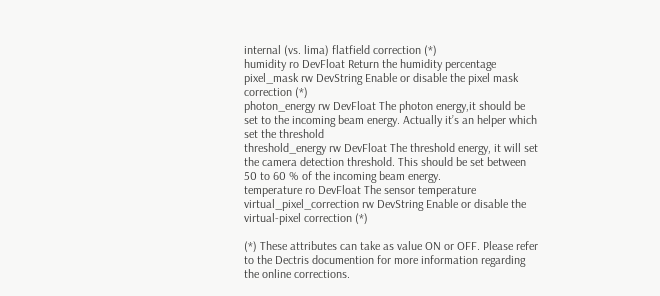internal (vs. lima) flatfield correction (*)
humidity ro DevFloat Return the humidity percentage
pixel_mask rw DevString Enable or disable the pixel mask correction (*)
photon_energy rw DevFloat The photon energy,it should be set to the incoming beam energy. Actually it’s an helper which set the threshold
threshold_energy rw DevFloat The threshold energy, it will set the camera detection threshold. This should be set between 50 to 60 % of the incoming beam energy.
temperature ro DevFloat The sensor temperature
virtual_pixel_correction rw DevString Enable or disable the virtual-pixel correction (*)

(*) These attributes can take as value ON or OFF. Please refer to the Dectris documention for more information regarding the online corrections.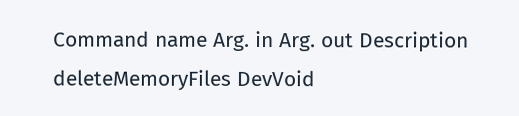Command name Arg. in Arg. out Description
deleteMemoryFiles DevVoid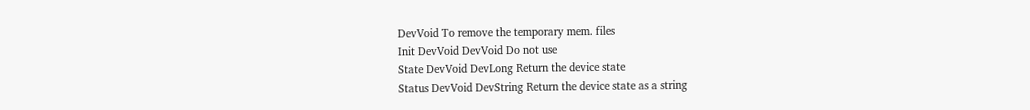DevVoid To remove the temporary mem. files
Init DevVoid DevVoid Do not use
State DevVoid DevLong Return the device state
Status DevVoid DevString Return the device state as a string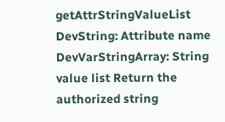getAttrStringValueList DevString: Attribute name DevVarStringArray: String value list Return the authorized string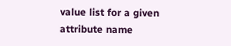value list for a given attribute name